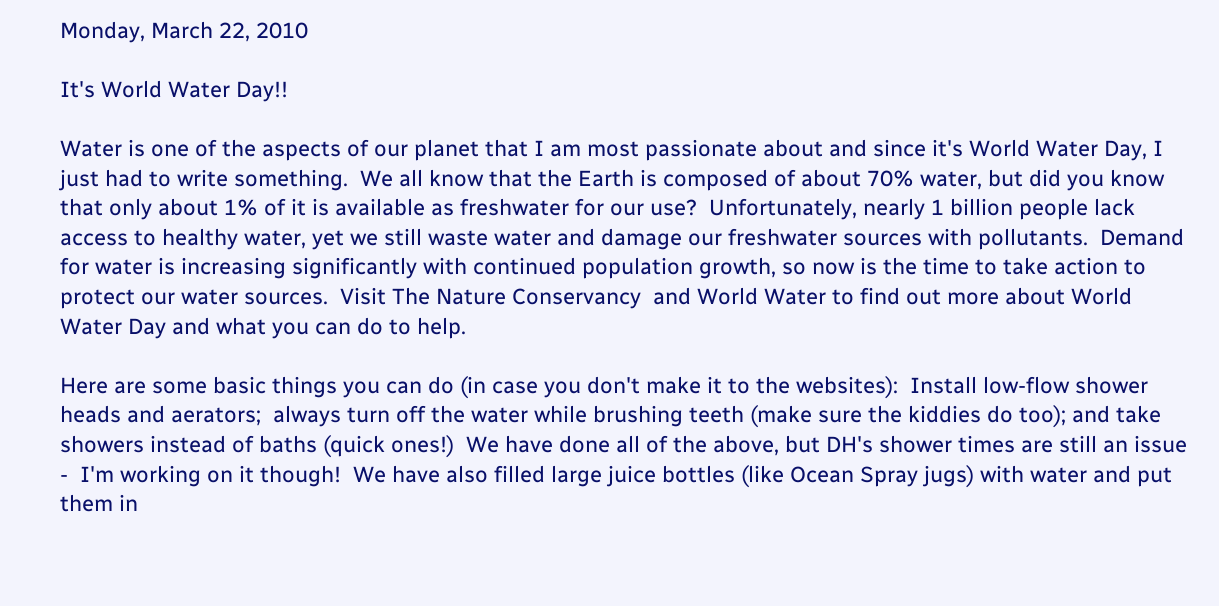Monday, March 22, 2010

It's World Water Day!!

Water is one of the aspects of our planet that I am most passionate about and since it's World Water Day, I just had to write something.  We all know that the Earth is composed of about 70% water, but did you know that only about 1% of it is available as freshwater for our use?  Unfortunately, nearly 1 billion people lack access to healthy water, yet we still waste water and damage our freshwater sources with pollutants.  Demand for water is increasing significantly with continued population growth, so now is the time to take action to protect our water sources.  Visit The Nature Conservancy  and World Water to find out more about World Water Day and what you can do to help.

Here are some basic things you can do (in case you don't make it to the websites):  Install low-flow shower heads and aerators;  always turn off the water while brushing teeth (make sure the kiddies do too); and take showers instead of baths (quick ones!)  We have done all of the above, but DH's shower times are still an issue -  I'm working on it though!  We have also filled large juice bottles (like Ocean Spray jugs) with water and put them in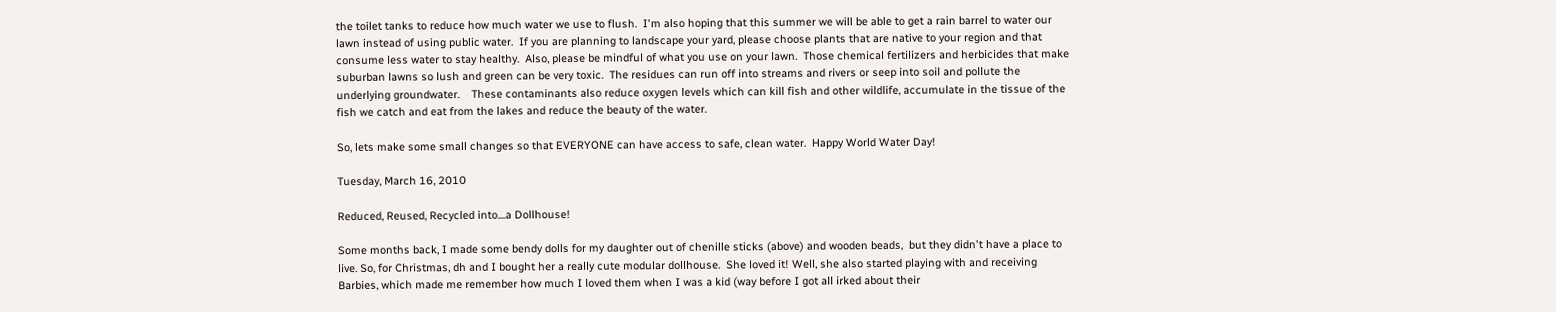the toilet tanks to reduce how much water we use to flush.  I'm also hoping that this summer we will be able to get a rain barrel to water our lawn instead of using public water.  If you are planning to landscape your yard, please choose plants that are native to your region and that consume less water to stay healthy.  Also, please be mindful of what you use on your lawn.  Those chemical fertilizers and herbicides that make suburban lawns so lush and green can be very toxic.  The residues can run off into streams and rivers or seep into soil and pollute the underlying groundwater.    These contaminants also reduce oxygen levels which can kill fish and other wildlife, accumulate in the tissue of the fish we catch and eat from the lakes and reduce the beauty of the water.

So, lets make some small changes so that EVERYONE can have access to safe, clean water.  Happy World Water Day!

Tuesday, March 16, 2010

Reduced, Reused, Recycled into....a Dollhouse!

Some months back, I made some bendy dolls for my daughter out of chenille sticks (above) and wooden beads,  but they didn't have a place to live. So, for Christmas, dh and I bought her a really cute modular dollhouse.  She loved it! Well, she also started playing with and receiving Barbies, which made me remember how much I loved them when I was a kid (way before I got all irked about their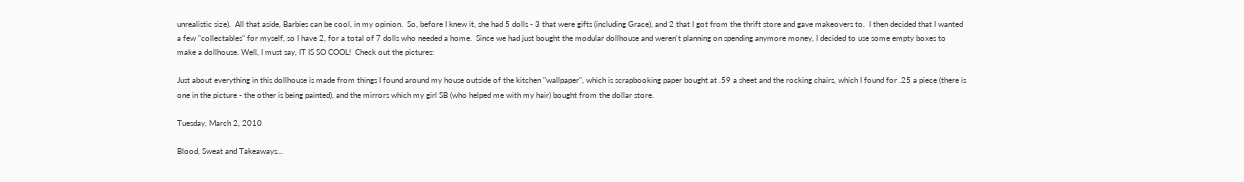unrealistic size).  All that aside, Barbies can be cool, in my opinion.  So, before I knew it, she had 5 dolls - 3 that were gifts (including Grace), and 2 that I got from the thrift store and gave makeovers to.  I then decided that I wanted a few "collectables" for myself, so I have 2, for a total of 7 dolls who needed a home.  Since we had just bought the modular dollhouse and weren't planning on spending anymore money, I decided to use some empty boxes to make a dollhouse. Well, I must say, IT IS SO COOL!  Check out the pictures:

Just about everything in this dollhouse is made from things I found around my house outside of the kitchen "wallpaper", which is scrapbooking paper bought at .59 a sheet and the rocking chairs, which I found for .25 a piece (there is one in the picture - the other is being painted), and the mirrors which my girl SB (who helped me with my hair) bought from the dollar store.

Tuesday, March 2, 2010

Blood, Sweat and Takeaways...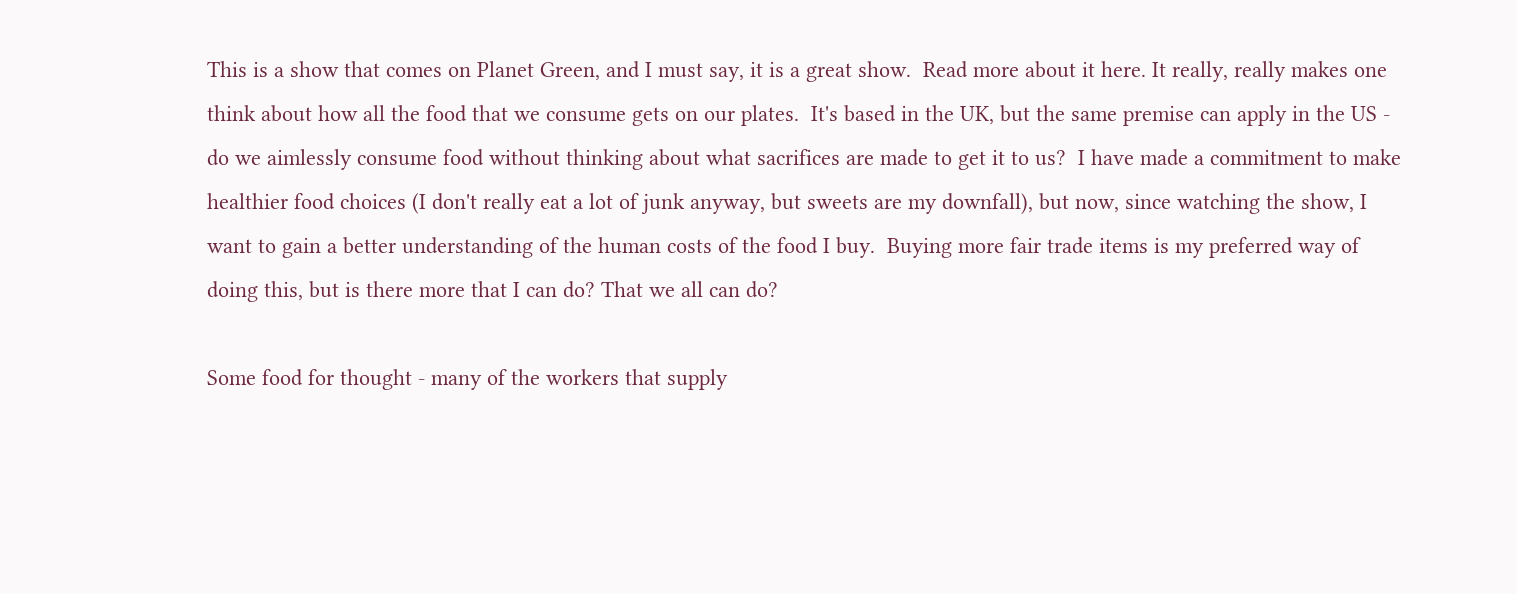This is a show that comes on Planet Green, and I must say, it is a great show.  Read more about it here. It really, really makes one think about how all the food that we consume gets on our plates.  It's based in the UK, but the same premise can apply in the US - do we aimlessly consume food without thinking about what sacrifices are made to get it to us?  I have made a commitment to make healthier food choices (I don't really eat a lot of junk anyway, but sweets are my downfall), but now, since watching the show, I want to gain a better understanding of the human costs of the food I buy.  Buying more fair trade items is my preferred way of doing this, but is there more that I can do? That we all can do?

Some food for thought - many of the workers that supply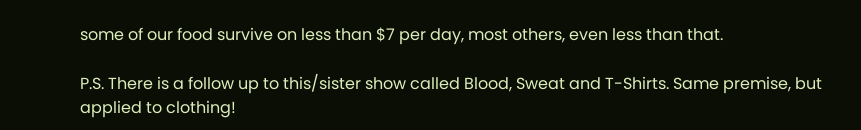some of our food survive on less than $7 per day, most others, even less than that.

P.S. There is a follow up to this/sister show called Blood, Sweat and T-Shirts. Same premise, but applied to clothing!